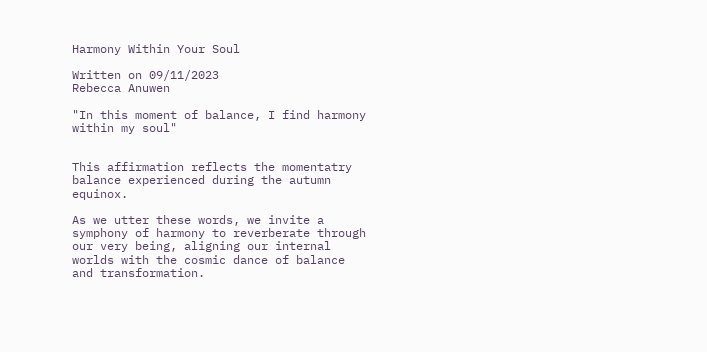Harmony Within Your Soul

Written on 09/11/2023
Rebecca Anuwen

"In this moment of balance, I find harmony within my soul"


This affirmation reflects the momentatry balance experienced during the autumn equinox.

As we utter these words, we invite a symphony of harmony to reverberate through our very being, aligning our internal worlds with the cosmic dance of balance and transformation.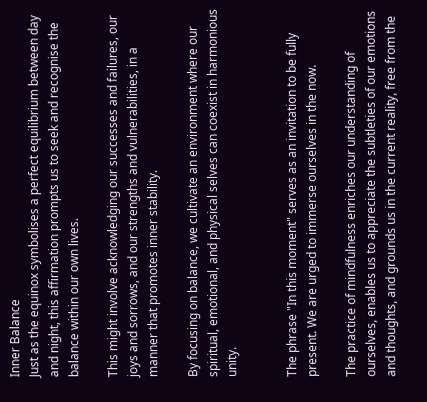Inner Balance
Just as the equinox symbolises a perfect equilibrium between day and night, this affirmation prompts us to seek and recognise the balance within our own lives.

This might involve acknowledging our successes and failures, our joys and sorrows, and our strengths and vulnerabilities, in a manner that promotes inner stability.

By focusing on balance, we cultivate an environment where our spiritual, emotional, and physical selves can coexist in harmonious unity.


The phrase "In this moment" serves as an invitation to be fully present. We are urged to immerse ourselves in the now.

The practice of mindfulness enriches our understanding of ourselves, enables us to appreciate the subtleties of our emotions and thoughts, and grounds us in the current reality, free from the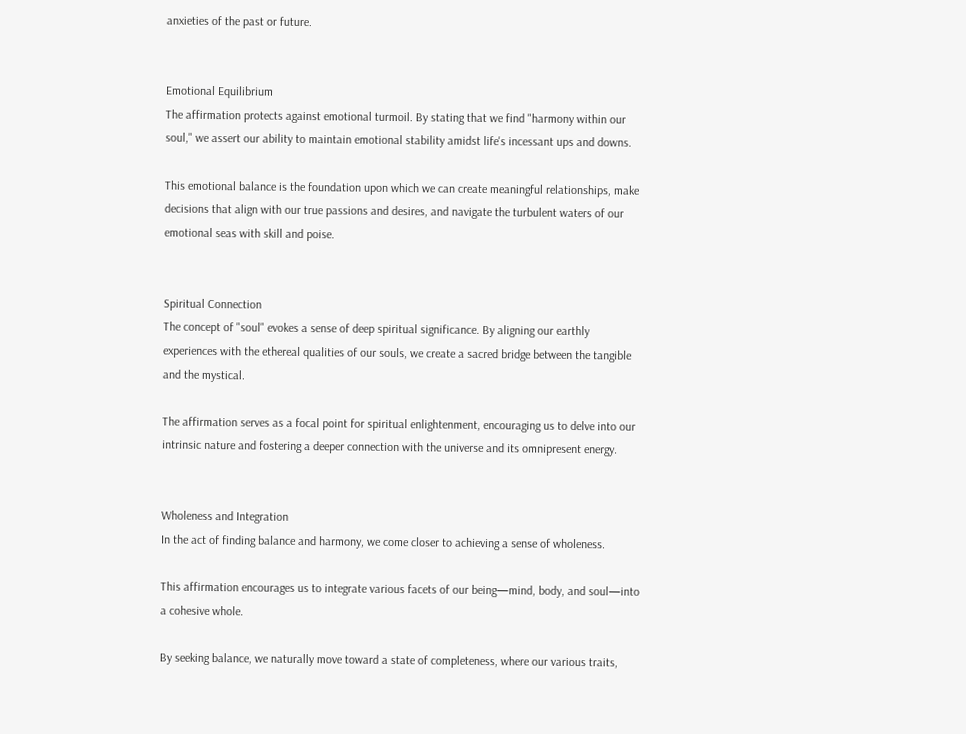anxieties of the past or future.


Emotional Equilibrium
The affirmation protects against emotional turmoil. By stating that we find "harmony within our soul," we assert our ability to maintain emotional stability amidst life's incessant ups and downs.

This emotional balance is the foundation upon which we can create meaningful relationships, make decisions that align with our true passions and desires, and navigate the turbulent waters of our emotional seas with skill and poise.


Spiritual Connection
The concept of "soul" evokes a sense of deep spiritual significance. By aligning our earthly experiences with the ethereal qualities of our souls, we create a sacred bridge between the tangible and the mystical.

The affirmation serves as a focal point for spiritual enlightenment, encouraging us to delve into our intrinsic nature and fostering a deeper connection with the universe and its omnipresent energy.


Wholeness and Integration
In the act of finding balance and harmony, we come closer to achieving a sense of wholeness.

This affirmation encourages us to integrate various facets of our being—mind, body, and soul—into a cohesive whole.

By seeking balance, we naturally move toward a state of completeness, where our various traits,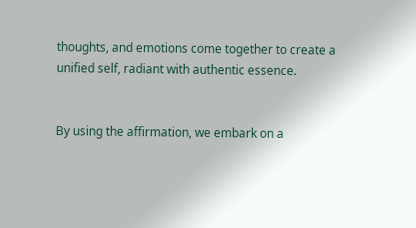thoughts, and emotions come together to create a unified self, radiant with authentic essence.


By using the affirmation, we embark on a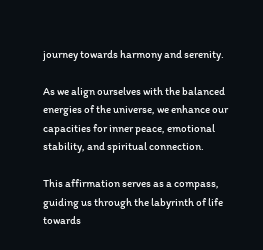journey towards harmony and serenity.

As we align ourselves with the balanced energies of the universe, we enhance our capacities for inner peace, emotional stability, and spiritual connection.

This affirmation serves as a compass, guiding us through the labyrinth of life towards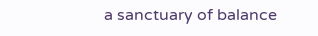a sanctuary of balance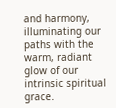and harmony, illuminating our paths with the warm, radiant glow of our intrinsic spiritual grace.